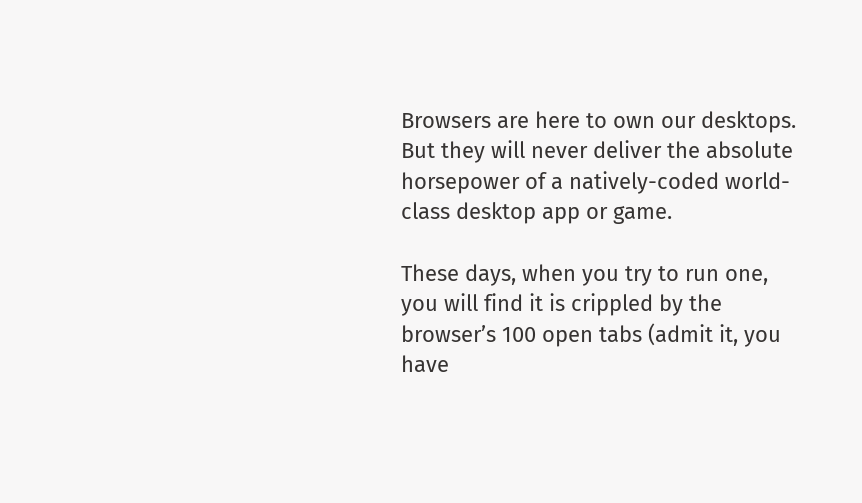Browsers are here to own our desktops. But they will never deliver the absolute horsepower of a natively-coded world-class desktop app or game.

These days, when you try to run one, you will find it is crippled by the browser’s 100 open tabs (admit it, you have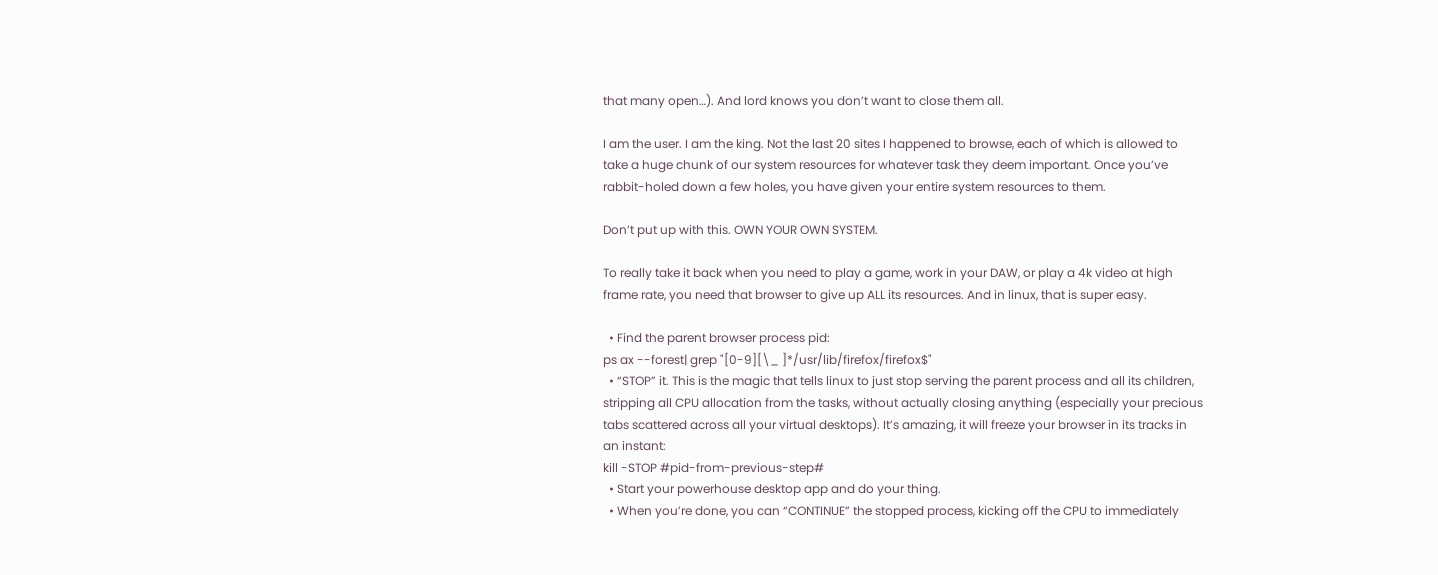that many open…). And lord knows you don’t want to close them all.

I am the user. I am the king. Not the last 20 sites I happened to browse, each of which is allowed to take a huge chunk of our system resources for whatever task they deem important. Once you’ve rabbit-holed down a few holes, you have given your entire system resources to them.

Don’t put up with this. OWN YOUR OWN SYSTEM.

To really take it back when you need to play a game, work in your DAW, or play a 4k video at high frame rate, you need that browser to give up ALL its resources. And in linux, that is super easy.

  • Find the parent browser process pid:
ps ax --forest| grep "[0-9][\_ ]*/usr/lib/firefox/firefox$"
  • “STOP” it. This is the magic that tells linux to just stop serving the parent process and all its children, stripping all CPU allocation from the tasks, without actually closing anything (especially your precious tabs scattered across all your virtual desktops). It’s amazing, it will freeze your browser in its tracks in an instant:
kill -STOP #pid-from-previous-step#
  • Start your powerhouse desktop app and do your thing.
  • When you’re done, you can “CONTINUE” the stopped process, kicking off the CPU to immediately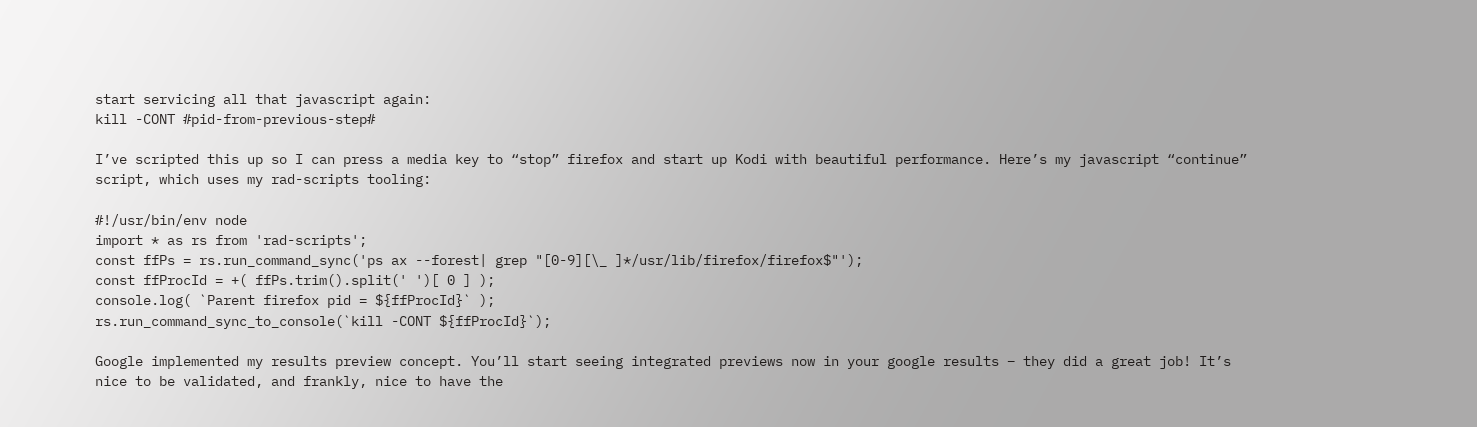start servicing all that javascript again:
kill -CONT #pid-from-previous-step#

I’ve scripted this up so I can press a media key to “stop” firefox and start up Kodi with beautiful performance. Here’s my javascript “continue” script, which uses my rad-scripts tooling:

#!/usr/bin/env node
import * as rs from 'rad-scripts';
const ffPs = rs.run_command_sync('ps ax --forest| grep "[0-9][\_ ]*/usr/lib/firefox/firefox$"');
const ffProcId = +( ffPs.trim().split(' ')[ 0 ] );
console.log( `Parent firefox pid = ${ffProcId}` );
rs.run_command_sync_to_console(`kill -CONT ${ffProcId}`);

Google implemented my results preview concept. You’ll start seeing integrated previews now in your google results – they did a great job! It’s nice to be validated, and frankly, nice to have the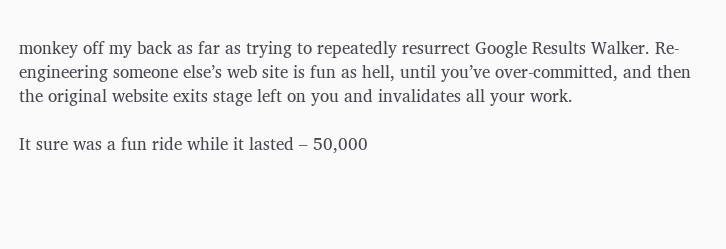monkey off my back as far as trying to repeatedly resurrect Google Results Walker. Re-engineering someone else’s web site is fun as hell, until you’ve over-committed, and then the original website exits stage left on you and invalidates all your work.

It sure was a fun ride while it lasted – 50,000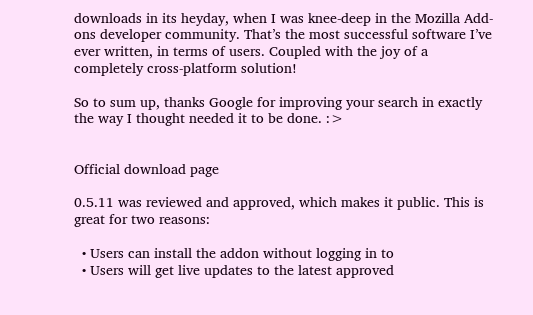downloads in its heyday, when I was knee-deep in the Mozilla Add-ons developer community. That’s the most successful software I’ve ever written, in terms of users. Coupled with the joy of a completely cross-platform solution!

So to sum up, thanks Google for improving your search in exactly the way I thought needed it to be done. :>


Official download page

0.5.11 was reviewed and approved, which makes it public. This is great for two reasons:

  • Users can install the addon without logging in to
  • Users will get live updates to the latest approved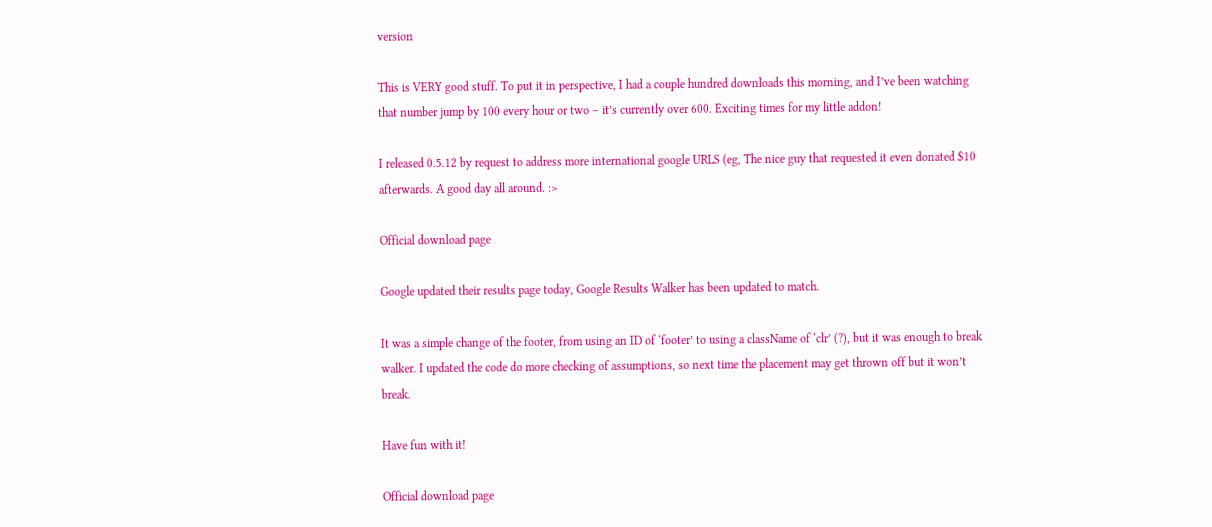version

This is VERY good stuff. To put it in perspective, I had a couple hundred downloads this morning, and I’ve been watching that number jump by 100 every hour or two – it’s currently over 600. Exciting times for my little addon!

I released 0.5.12 by request to address more international google URLS (eg, The nice guy that requested it even donated $10 afterwards. A good day all around. :>

Official download page

Google updated their results page today, Google Results Walker has been updated to match.

It was a simple change of the footer, from using an ID of ‘footer’ to using a className of ‘clr’ (?), but it was enough to break walker. I updated the code do more checking of assumptions, so next time the placement may get thrown off but it won’t break.

Have fun with it!

Official download page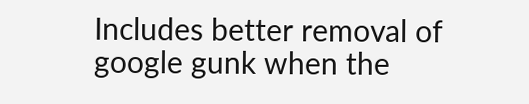Includes better removal of google gunk when the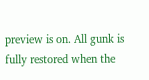preview is on. All gunk is fully restored when the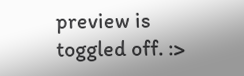preview is toggled off. :>